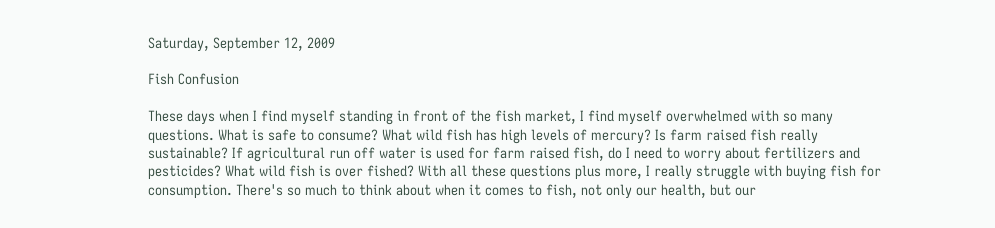Saturday, September 12, 2009

Fish Confusion

These days when I find myself standing in front of the fish market, I find myself overwhelmed with so many questions. What is safe to consume? What wild fish has high levels of mercury? Is farm raised fish really sustainable? If agricultural run off water is used for farm raised fish, do I need to worry about fertilizers and pesticides? What wild fish is over fished? With all these questions plus more, I really struggle with buying fish for consumption. There's so much to think about when it comes to fish, not only our health, but our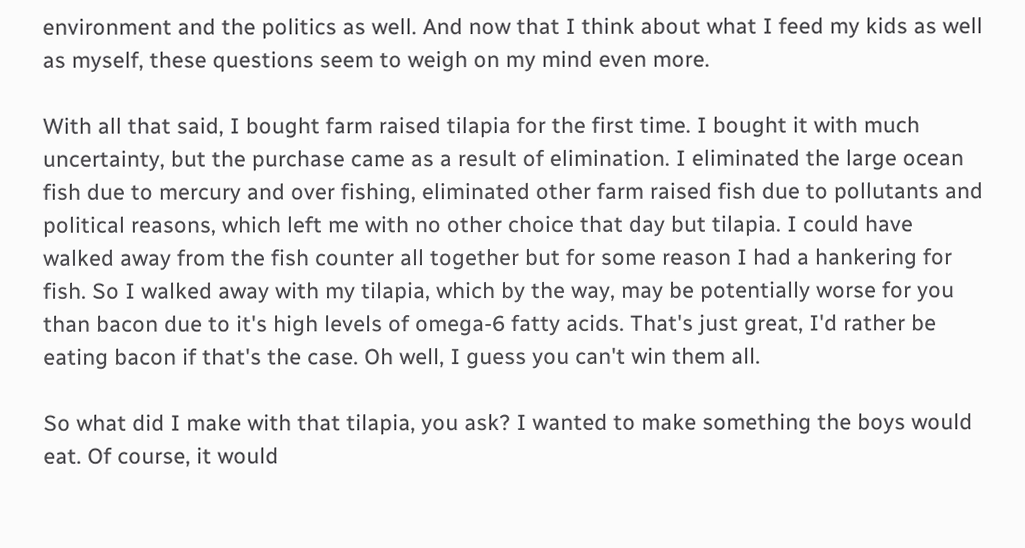environment and the politics as well. And now that I think about what I feed my kids as well as myself, these questions seem to weigh on my mind even more.

With all that said, I bought farm raised tilapia for the first time. I bought it with much uncertainty, but the purchase came as a result of elimination. I eliminated the large ocean fish due to mercury and over fishing, eliminated other farm raised fish due to pollutants and political reasons, which left me with no other choice that day but tilapia. I could have walked away from the fish counter all together but for some reason I had a hankering for fish. So I walked away with my tilapia, which by the way, may be potentially worse for you than bacon due to it's high levels of omega-6 fatty acids. That's just great, I'd rather be eating bacon if that's the case. Oh well, I guess you can't win them all.

So what did I make with that tilapia, you ask? I wanted to make something the boys would eat. Of course, it would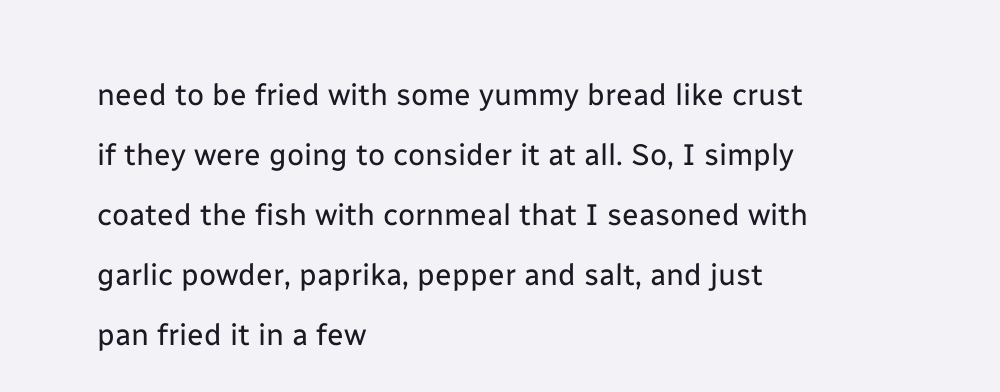need to be fried with some yummy bread like crust if they were going to consider it at all. So, I simply coated the fish with cornmeal that I seasoned with garlic powder, paprika, pepper and salt, and just pan fried it in a few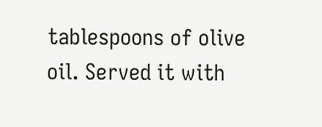tablespoons of olive oil. Served it with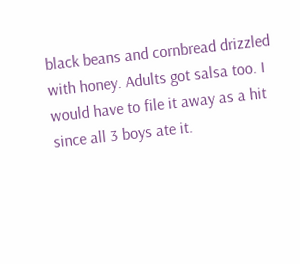black beans and cornbread drizzled with honey. Adults got salsa too. I would have to file it away as a hit since all 3 boys ate it.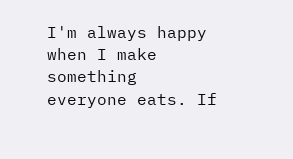I'm always happy when I make something everyone eats. If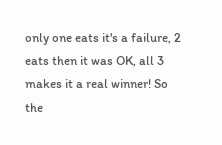only one eats it's a failure, 2 eats then it was OK, all 3 makes it a real winner! So the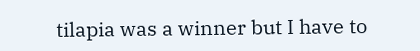tilapia was a winner but I have to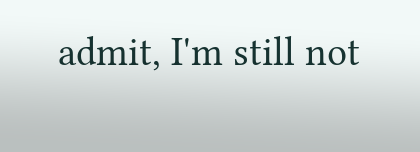admit, I'm still not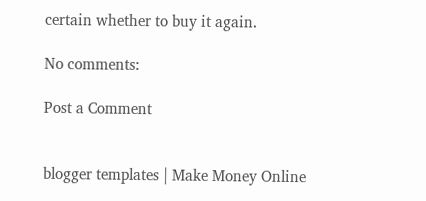certain whether to buy it again.

No comments:

Post a Comment


blogger templates | Make Money Online